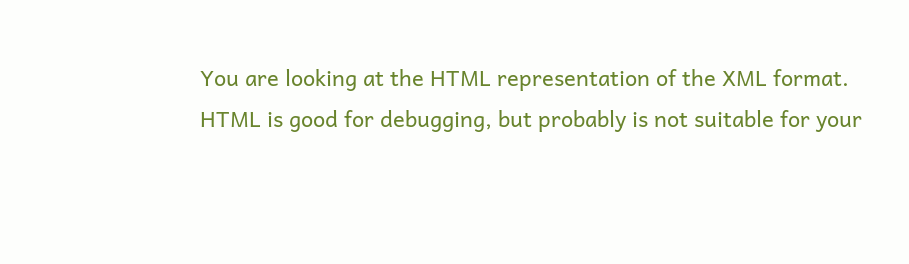You are looking at the HTML representation of the XML format.
HTML is good for debugging, but probably is not suitable for your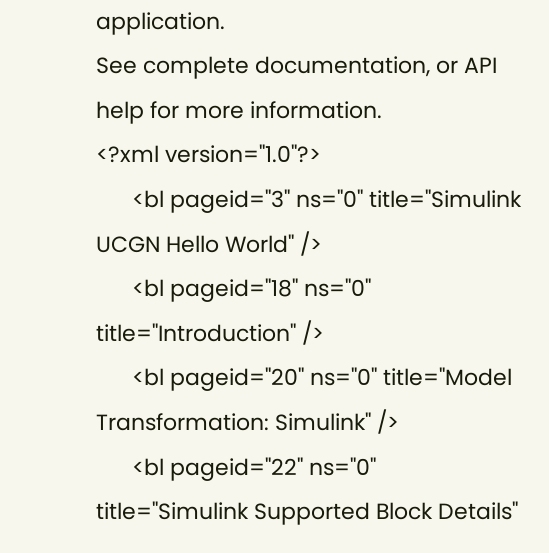application.
See complete documentation, or API help for more information.
<?xml version="1.0"?>
      <bl pageid="3" ns="0" title="Simulink UCGN Hello World" />
      <bl pageid="18" ns="0" title="Introduction" />
      <bl pageid="20" ns="0" title="Model Transformation: Simulink" />
      <bl pageid="22" ns="0" title="Simulink Supported Block Details"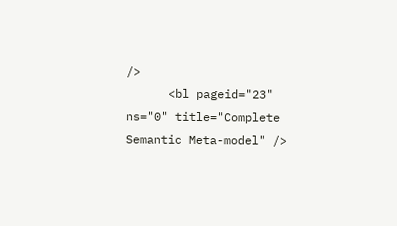/>
      <bl pageid="23" ns="0" title="Complete Semantic Meta-model" />